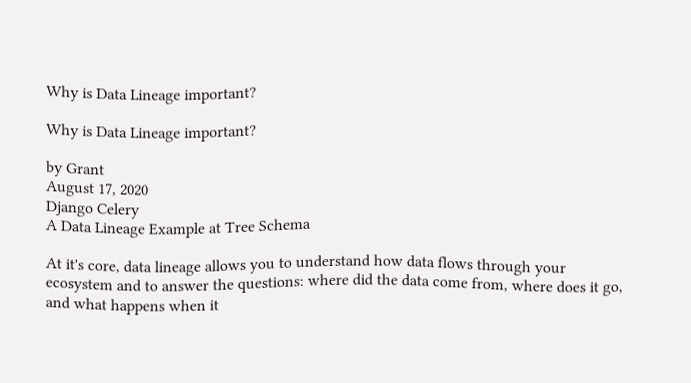Why is Data Lineage important?

Why is Data Lineage important?

by Grant
August 17, 2020
Django Celery
A Data Lineage Example at Tree Schema

At it's core, data lineage allows you to understand how data flows through your ecosystem and to answer the questions: where did the data come from, where does it go, and what happens when it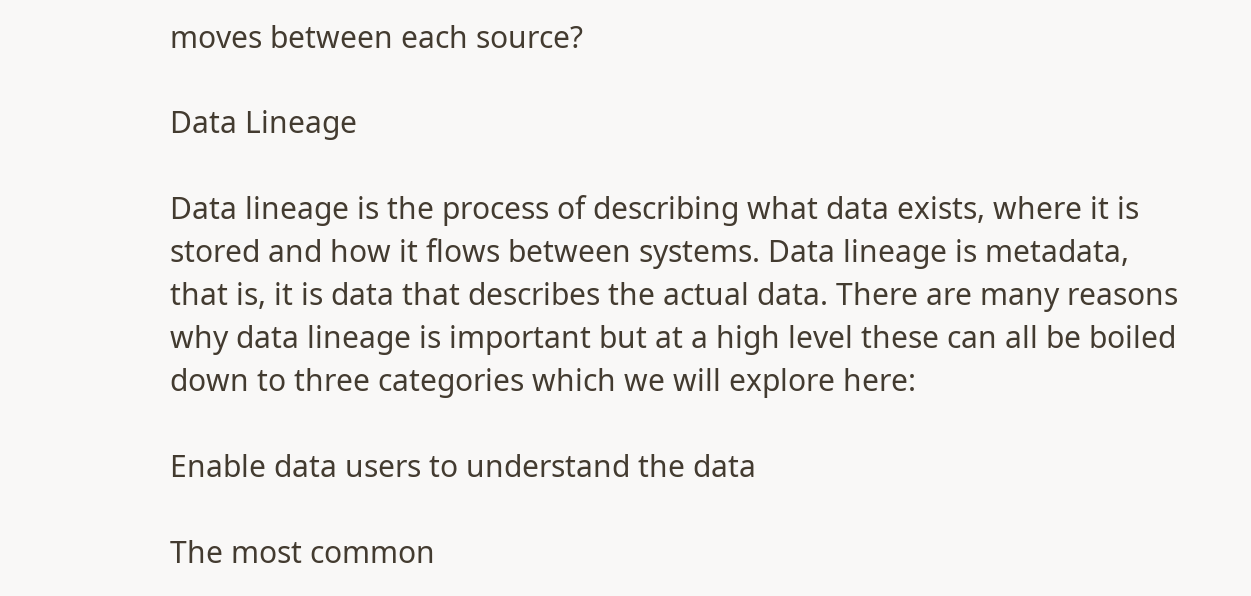moves between each source?

Data Lineage

Data lineage is the process of describing what data exists, where it is stored and how it flows between systems. Data lineage is metadata, that is, it is data that describes the actual data. There are many reasons why data lineage is important but at a high level these can all be boiled down to three categories which we will explore here:

Enable data users to understand the data

The most common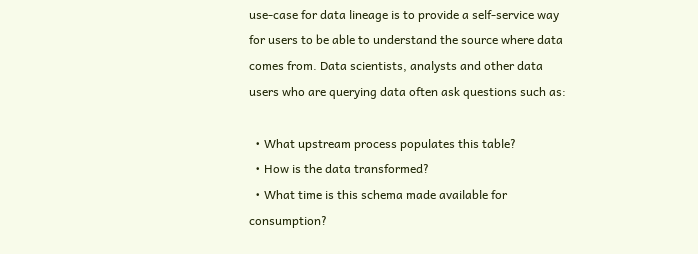use-case for data lineage is to provide a self-service way for users to be able to understand the source where data comes from. Data scientists, analysts and other data users who are querying data often ask questions such as:

  • What upstream process populates this table?
  • How is the data transformed?
  • What time is this schema made available for consumption?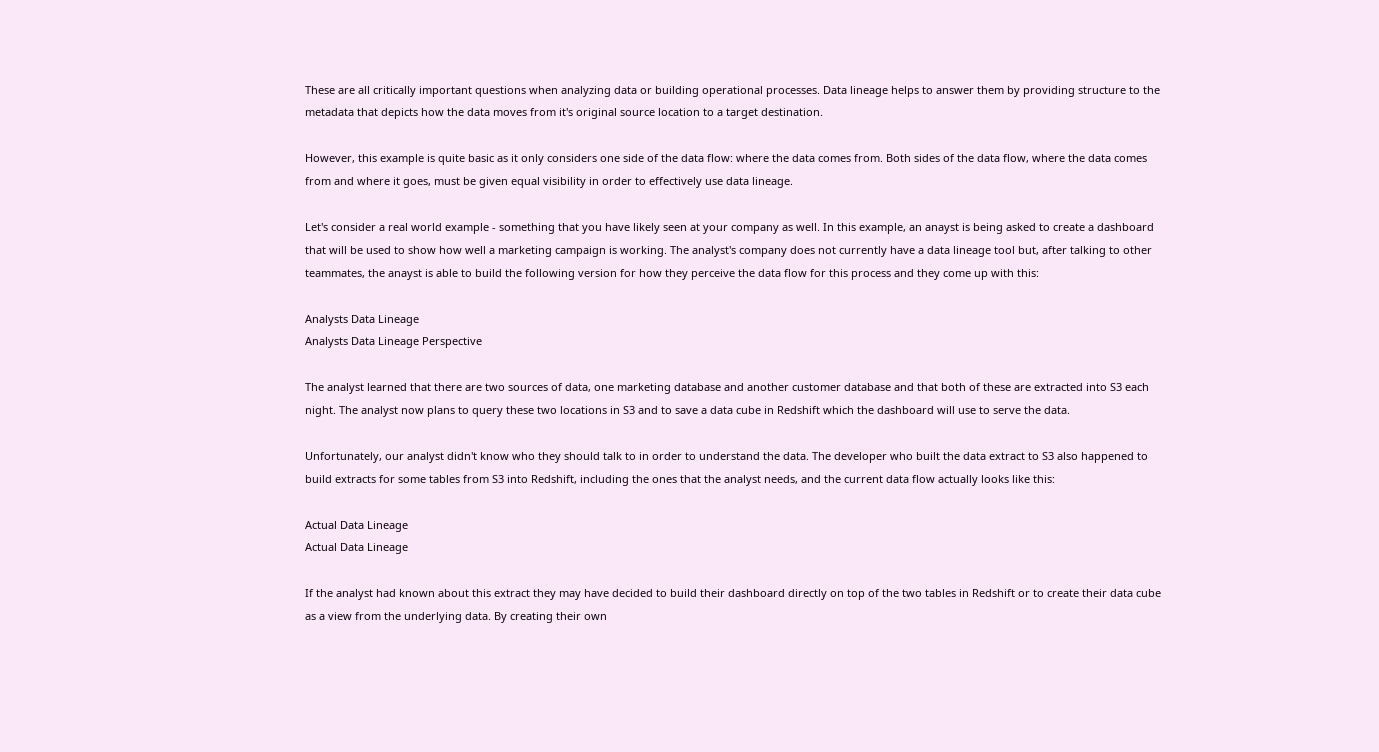These are all critically important questions when analyzing data or building operational processes. Data lineage helps to answer them by providing structure to the metadata that depicts how the data moves from it's original source location to a target destination.

However, this example is quite basic as it only considers one side of the data flow: where the data comes from. Both sides of the data flow, where the data comes from and where it goes, must be given equal visibility in order to effectively use data lineage.

Let's consider a real world example - something that you have likely seen at your company as well. In this example, an anayst is being asked to create a dashboard that will be used to show how well a marketing campaign is working. The analyst's company does not currently have a data lineage tool but, after talking to other teammates, the anayst is able to build the following version for how they perceive the data flow for this process and they come up with this:

Analysts Data Lineage
Analysts Data Lineage Perspective

The analyst learned that there are two sources of data, one marketing database and another customer database and that both of these are extracted into S3 each night. The analyst now plans to query these two locations in S3 and to save a data cube in Redshift which the dashboard will use to serve the data.

Unfortunately, our analyst didn't know who they should talk to in order to understand the data. The developer who built the data extract to S3 also happened to build extracts for some tables from S3 into Redshift, including the ones that the analyst needs, and the current data flow actually looks like this:

Actual Data Lineage
Actual Data Lineage

If the analyst had known about this extract they may have decided to build their dashboard directly on top of the two tables in Redshift or to create their data cube as a view from the underlying data. By creating their own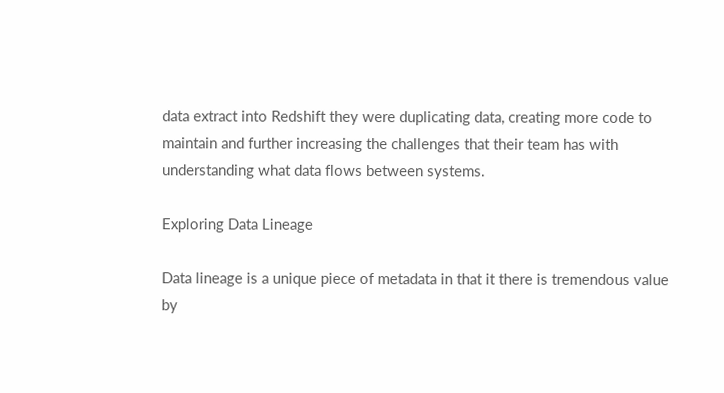data extract into Redshift they were duplicating data, creating more code to maintain and further increasing the challenges that their team has with understanding what data flows between systems.

Exploring Data Lineage

Data lineage is a unique piece of metadata in that it there is tremendous value by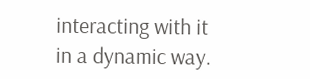interacting with it in a dynamic way.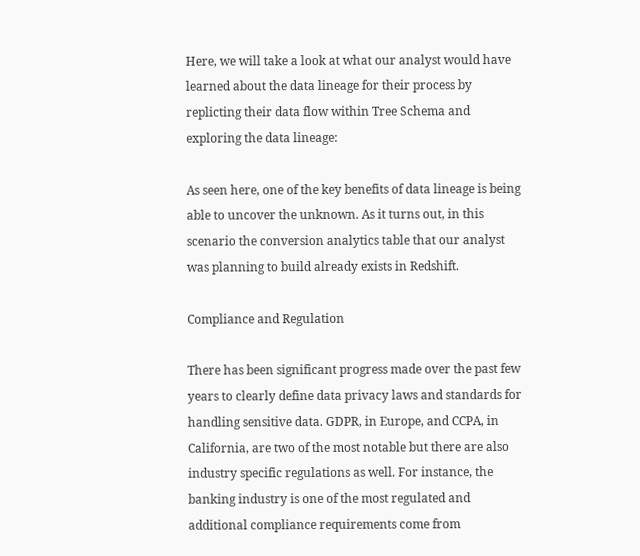Here, we will take a look at what our analyst would have learned about the data lineage for their process by replicting their data flow within Tree Schema and exploring the data lineage:

As seen here, one of the key benefits of data lineage is being able to uncover the unknown. As it turns out, in this scenario the conversion analytics table that our analyst was planning to build already exists in Redshift.

Compliance and Regulation

There has been significant progress made over the past few years to clearly define data privacy laws and standards for handling sensitive data. GDPR, in Europe, and CCPA, in California, are two of the most notable but there are also industry specific regulations as well. For instance, the banking industry is one of the most regulated and additional compliance requirements come from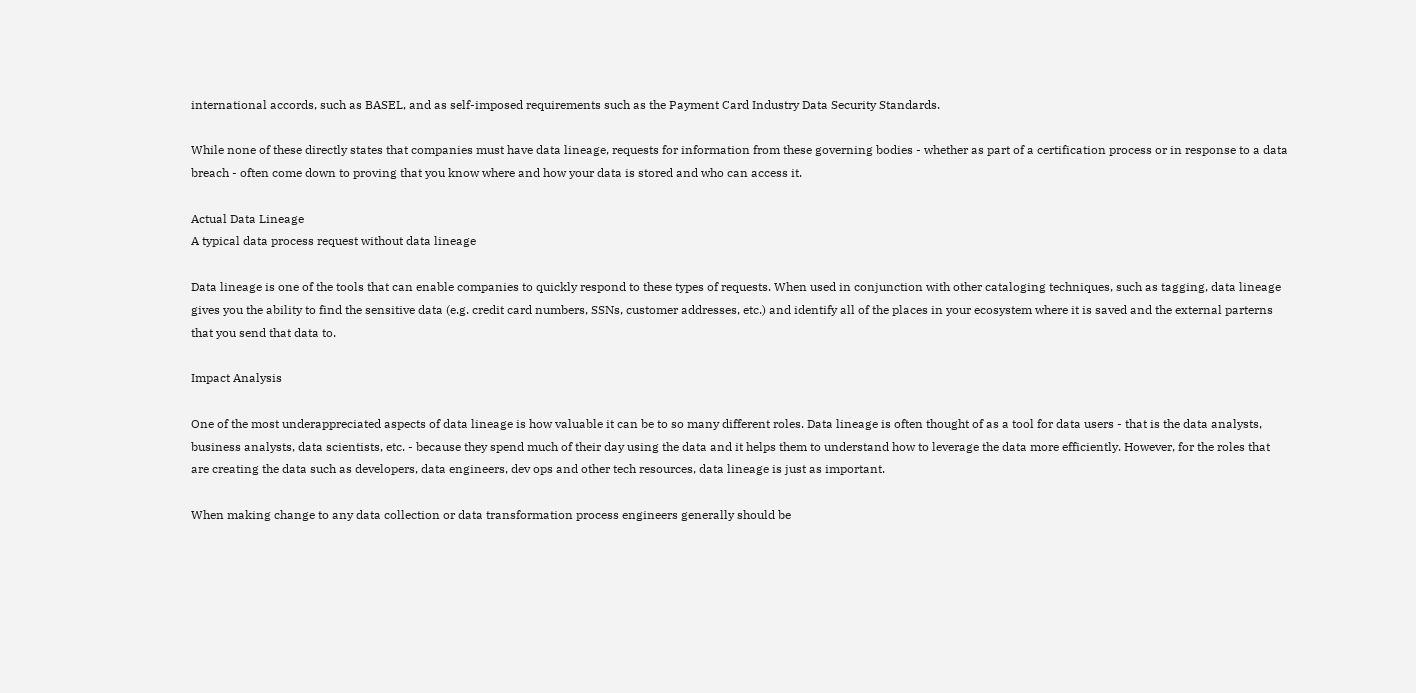international accords, such as BASEL, and as self-imposed requirements such as the Payment Card Industry Data Security Standards.

While none of these directly states that companies must have data lineage, requests for information from these governing bodies - whether as part of a certification process or in response to a data breach - often come down to proving that you know where and how your data is stored and who can access it.

Actual Data Lineage
A typical data process request without data lineage

Data lineage is one of the tools that can enable companies to quickly respond to these types of requests. When used in conjunction with other cataloging techniques, such as tagging, data lineage gives you the ability to find the sensitive data (e.g. credit card numbers, SSNs, customer addresses, etc.) and identify all of the places in your ecosystem where it is saved and the external parterns that you send that data to.

Impact Analysis

One of the most underappreciated aspects of data lineage is how valuable it can be to so many different roles. Data lineage is often thought of as a tool for data users - that is the data analysts, business analysts, data scientists, etc. - because they spend much of their day using the data and it helps them to understand how to leverage the data more efficiently. However, for the roles that are creating the data such as developers, data engineers, dev ops and other tech resources, data lineage is just as important.

When making change to any data collection or data transformation process engineers generally should be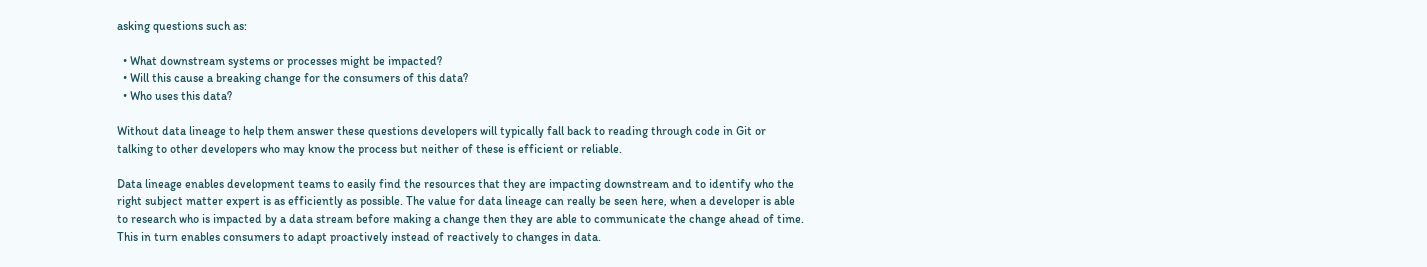asking questions such as:

  • What downstream systems or processes might be impacted?
  • Will this cause a breaking change for the consumers of this data?
  • Who uses this data?

Without data lineage to help them answer these questions developers will typically fall back to reading through code in Git or talking to other developers who may know the process but neither of these is efficient or reliable.

Data lineage enables development teams to easily find the resources that they are impacting downstream and to identify who the right subject matter expert is as efficiently as possible. The value for data lineage can really be seen here, when a developer is able to research who is impacted by a data stream before making a change then they are able to communicate the change ahead of time. This in turn enables consumers to adapt proactively instead of reactively to changes in data.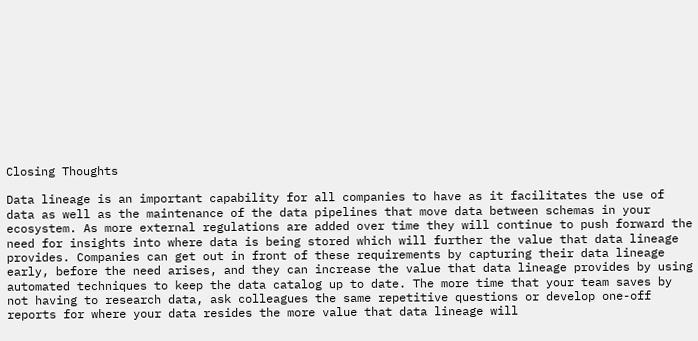Closing Thoughts

Data lineage is an important capability for all companies to have as it facilitates the use of data as well as the maintenance of the data pipelines that move data between schemas in your ecosystem. As more external regulations are added over time they will continue to push forward the need for insights into where data is being stored which will further the value that data lineage provides. Companies can get out in front of these requirements by capturing their data lineage early, before the need arises, and they can increase the value that data lineage provides by using automated techniques to keep the data catalog up to date. The more time that your team saves by not having to research data, ask colleagues the same repetitive questions or develop one-off reports for where your data resides the more value that data lineage will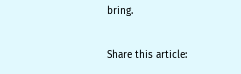bring.

Share this article: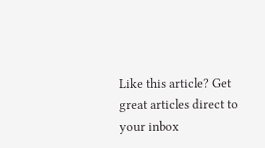Like this article? Get great articles direct to your inbox